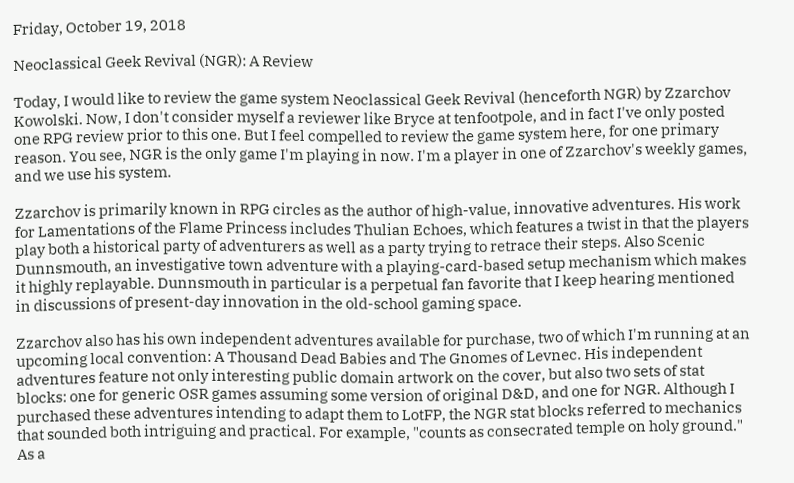Friday, October 19, 2018

Neoclassical Geek Revival (NGR): A Review

Today, I would like to review the game system Neoclassical Geek Revival (henceforth NGR) by Zzarchov Kowolski. Now, I don't consider myself a reviewer like Bryce at tenfootpole, and in fact I've only posted one RPG review prior to this one. But I feel compelled to review the game system here, for one primary reason. You see, NGR is the only game I'm playing in now. I'm a player in one of Zzarchov's weekly games, and we use his system.

Zzarchov is primarily known in RPG circles as the author of high-value, innovative adventures. His work for Lamentations of the Flame Princess includes Thulian Echoes, which features a twist in that the players play both a historical party of adventurers as well as a party trying to retrace their steps. Also Scenic Dunnsmouth, an investigative town adventure with a playing-card-based setup mechanism which makes it highly replayable. Dunnsmouth in particular is a perpetual fan favorite that I keep hearing mentioned in discussions of present-day innovation in the old-school gaming space.

Zzarchov also has his own independent adventures available for purchase, two of which I'm running at an upcoming local convention: A Thousand Dead Babies and The Gnomes of Levnec. His independent adventures feature not only interesting public domain artwork on the cover, but also two sets of stat blocks: one for generic OSR games assuming some version of original D&D, and one for NGR. Although I purchased these adventures intending to adapt them to LotFP, the NGR stat blocks referred to mechanics that sounded both intriguing and practical. For example, "counts as consecrated temple on holy ground." As a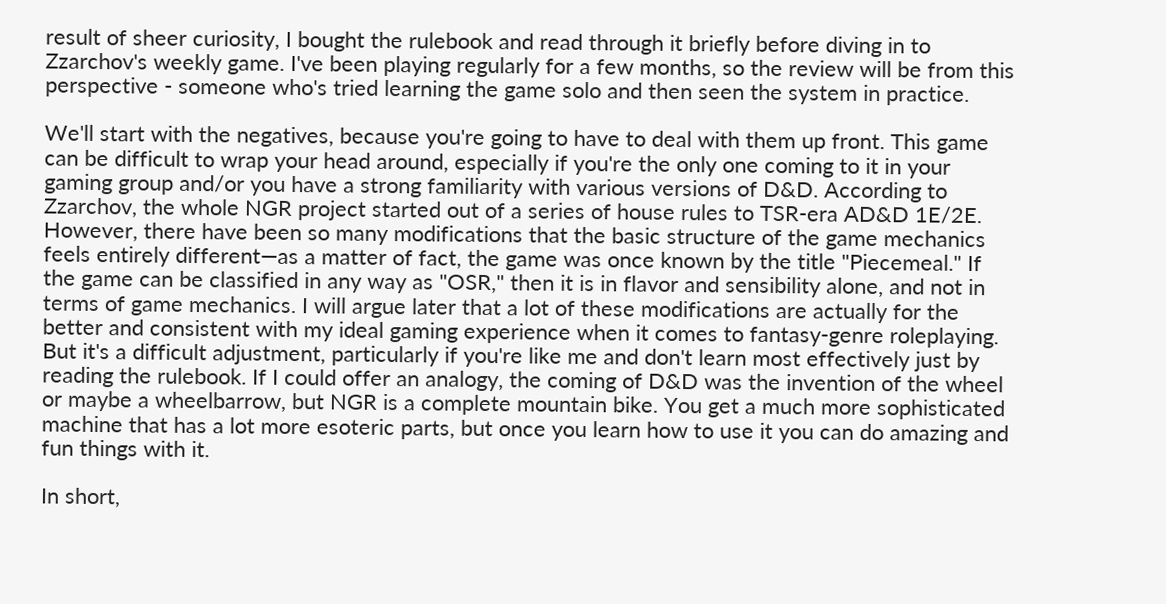result of sheer curiosity, I bought the rulebook and read through it briefly before diving in to Zzarchov's weekly game. I've been playing regularly for a few months, so the review will be from this perspective - someone who's tried learning the game solo and then seen the system in practice.

We'll start with the negatives, because you're going to have to deal with them up front. This game can be difficult to wrap your head around, especially if you're the only one coming to it in your gaming group and/or you have a strong familiarity with various versions of D&D. According to Zzarchov, the whole NGR project started out of a series of house rules to TSR-era AD&D 1E/2E. However, there have been so many modifications that the basic structure of the game mechanics feels entirely different—as a matter of fact, the game was once known by the title "Piecemeal." If the game can be classified in any way as "OSR," then it is in flavor and sensibility alone, and not in terms of game mechanics. I will argue later that a lot of these modifications are actually for the better and consistent with my ideal gaming experience when it comes to fantasy-genre roleplaying. But it's a difficult adjustment, particularly if you're like me and don't learn most effectively just by reading the rulebook. If I could offer an analogy, the coming of D&D was the invention of the wheel or maybe a wheelbarrow, but NGR is a complete mountain bike. You get a much more sophisticated machine that has a lot more esoteric parts, but once you learn how to use it you can do amazing and fun things with it.

In short,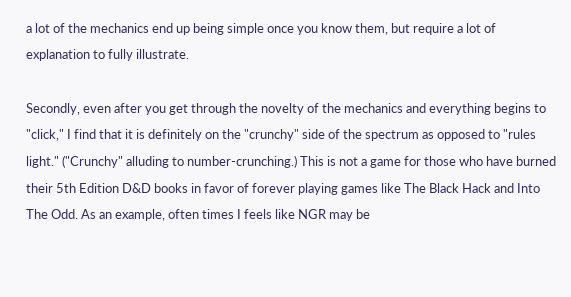a lot of the mechanics end up being simple once you know them, but require a lot of explanation to fully illustrate.

Secondly, even after you get through the novelty of the mechanics and everything begins to "click," I find that it is definitely on the "crunchy" side of the spectrum as opposed to "rules light." ("Crunchy" alluding to number-crunching.) This is not a game for those who have burned their 5th Edition D&D books in favor of forever playing games like The Black Hack and Into The Odd. As an example, often times I feels like NGR may be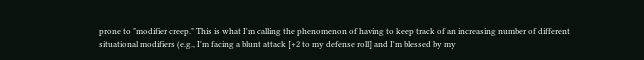prone to "modifier creep." This is what I'm calling the phenomenon of having to keep track of an increasing number of different situational modifiers (e.g., I'm facing a blunt attack [+2 to my defense roll] and I'm blessed by my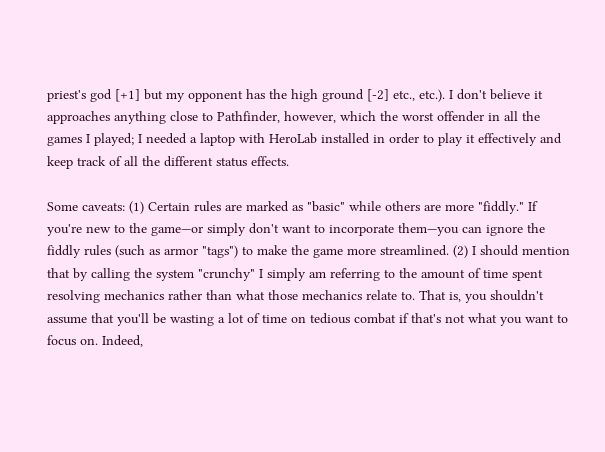priest's god [+1] but my opponent has the high ground [-2] etc., etc.). I don't believe it approaches anything close to Pathfinder, however, which the worst offender in all the games I played; I needed a laptop with HeroLab installed in order to play it effectively and keep track of all the different status effects.

Some caveats: (1) Certain rules are marked as "basic" while others are more "fiddly." If you're new to the game—or simply don't want to incorporate them—you can ignore the fiddly rules (such as armor "tags") to make the game more streamlined. (2) I should mention that by calling the system "crunchy" I simply am referring to the amount of time spent resolving mechanics rather than what those mechanics relate to. That is, you shouldn't assume that you'll be wasting a lot of time on tedious combat if that's not what you want to focus on. Indeed,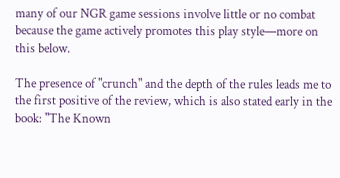many of our NGR game sessions involve little or no combat because the game actively promotes this play style—more on this below.

The presence of "crunch" and the depth of the rules leads me to the first positive of the review, which is also stated early in the book: "The Known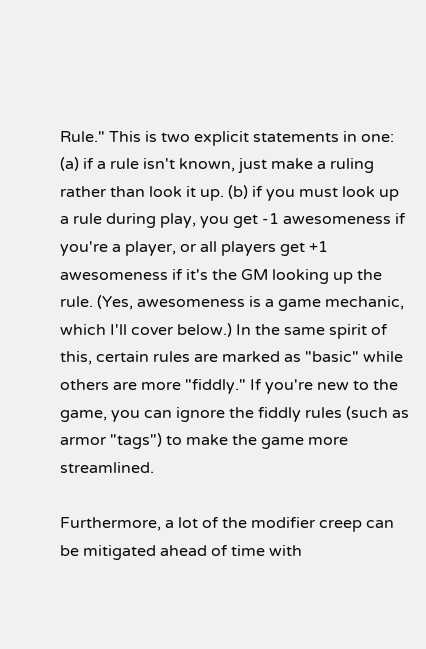Rule." This is two explicit statements in one: (a) if a rule isn't known, just make a ruling rather than look it up. (b) if you must look up a rule during play, you get -1 awesomeness if you're a player, or all players get +1 awesomeness if it's the GM looking up the rule. (Yes, awesomeness is a game mechanic, which I'll cover below.) In the same spirit of this, certain rules are marked as "basic" while others are more "fiddly." If you're new to the game, you can ignore the fiddly rules (such as armor "tags") to make the game more streamlined.

Furthermore, a lot of the modifier creep can be mitigated ahead of time with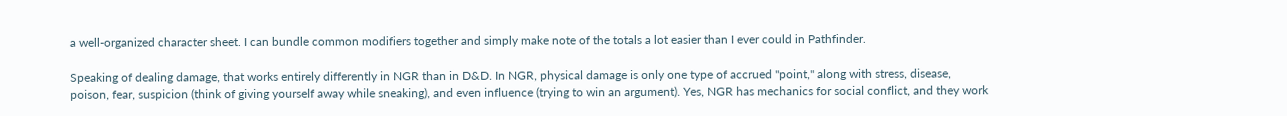a well-organized character sheet. I can bundle common modifiers together and simply make note of the totals a lot easier than I ever could in Pathfinder.

Speaking of dealing damage, that works entirely differently in NGR than in D&D. In NGR, physical damage is only one type of accrued "point," along with stress, disease, poison, fear, suspicion (think of giving yourself away while sneaking), and even influence (trying to win an argument). Yes, NGR has mechanics for social conflict, and they work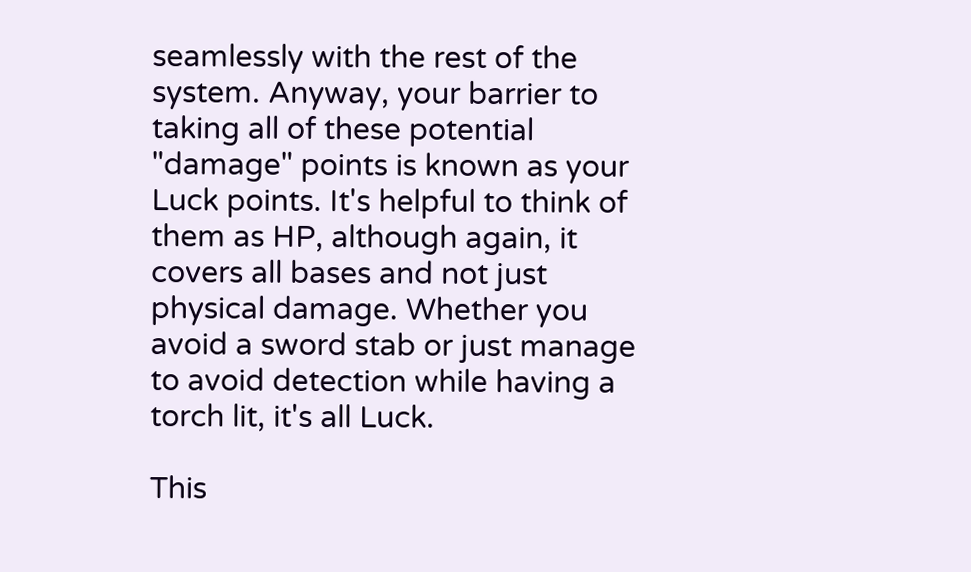seamlessly with the rest of the system. Anyway, your barrier to taking all of these potential "damage" points is known as your Luck points. It's helpful to think of them as HP, although again, it covers all bases and not just physical damage. Whether you avoid a sword stab or just manage to avoid detection while having a torch lit, it's all Luck.

This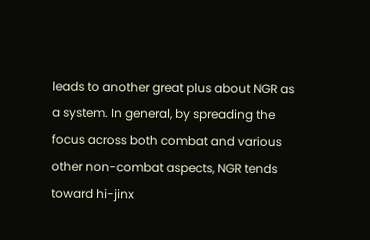leads to another great plus about NGR as a system. In general, by spreading the focus across both combat and various other non-combat aspects, NGR tends toward hi-jinx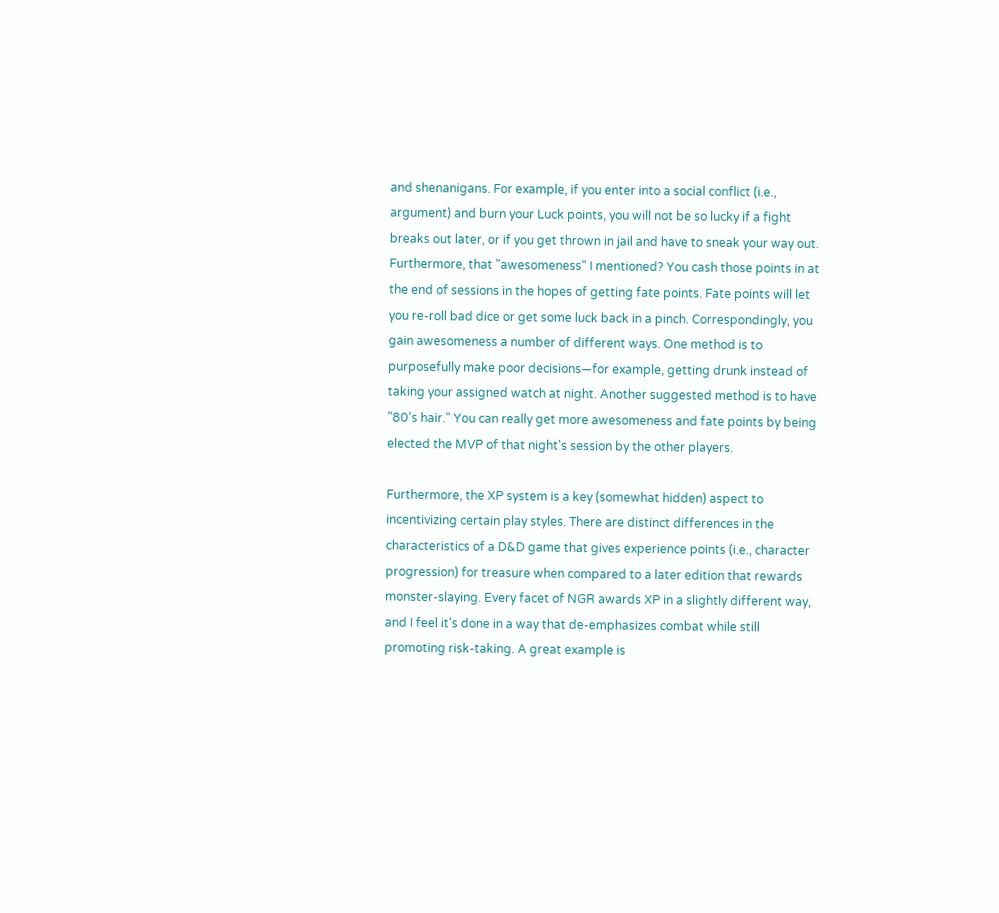and shenanigans. For example, if you enter into a social conflict (i.e., argument) and burn your Luck points, you will not be so lucky if a fight breaks out later, or if you get thrown in jail and have to sneak your way out. Furthermore, that "awesomeness" I mentioned? You cash those points in at the end of sessions in the hopes of getting fate points. Fate points will let you re-roll bad dice or get some luck back in a pinch. Correspondingly, you gain awesomeness a number of different ways. One method is to purposefully make poor decisions—for example, getting drunk instead of taking your assigned watch at night. Another suggested method is to have "80's hair." You can really get more awesomeness and fate points by being elected the MVP of that night's session by the other players.

Furthermore, the XP system is a key (somewhat hidden) aspect to incentivizing certain play styles. There are distinct differences in the characteristics of a D&D game that gives experience points (i.e., character progression) for treasure when compared to a later edition that rewards monster-slaying. Every facet of NGR awards XP in a slightly different way, and I feel it's done in a way that de-emphasizes combat while still promoting risk-taking. A great example is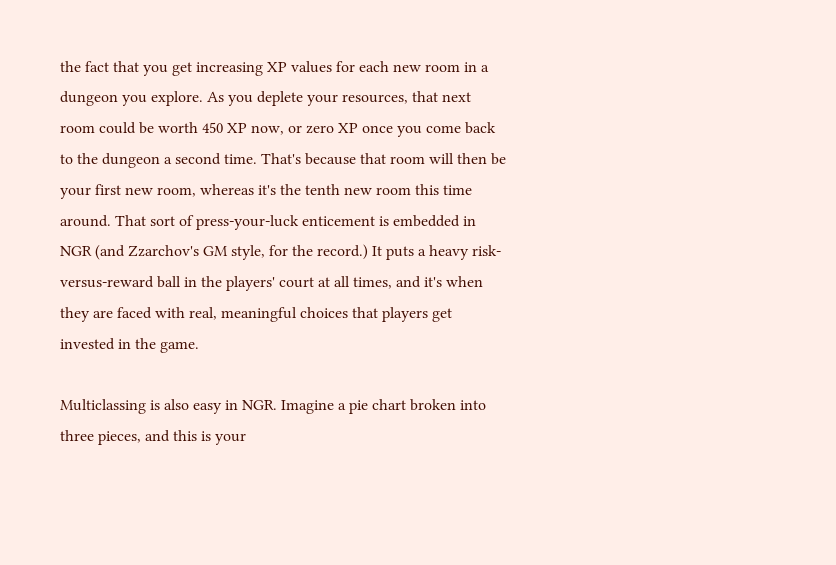the fact that you get increasing XP values for each new room in a dungeon you explore. As you deplete your resources, that next room could be worth 450 XP now, or zero XP once you come back to the dungeon a second time. That's because that room will then be your first new room, whereas it's the tenth new room this time around. That sort of press-your-luck enticement is embedded in NGR (and Zzarchov's GM style, for the record.) It puts a heavy risk-versus-reward ball in the players' court at all times, and it's when they are faced with real, meaningful choices that players get invested in the game.

Multiclassing is also easy in NGR. Imagine a pie chart broken into three pieces, and this is your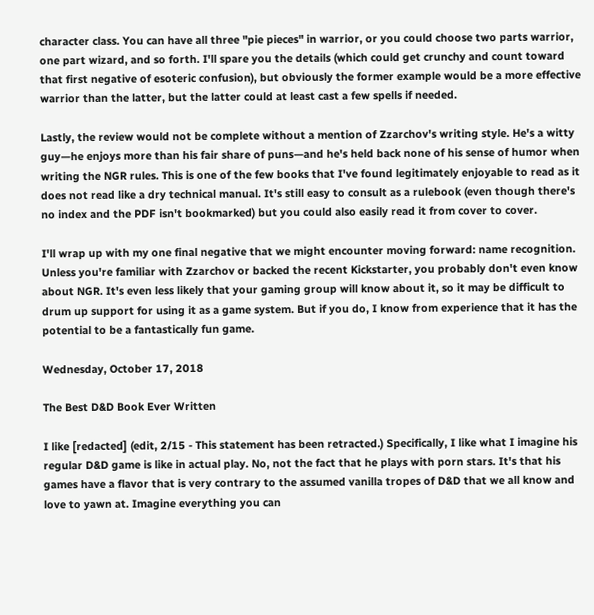character class. You can have all three "pie pieces" in warrior, or you could choose two parts warrior, one part wizard, and so forth. I'll spare you the details (which could get crunchy and count toward that first negative of esoteric confusion), but obviously the former example would be a more effective warrior than the latter, but the latter could at least cast a few spells if needed.

Lastly, the review would not be complete without a mention of Zzarchov's writing style. He's a witty guy—he enjoys more than his fair share of puns—and he's held back none of his sense of humor when writing the NGR rules. This is one of the few books that I've found legitimately enjoyable to read as it does not read like a dry technical manual. It's still easy to consult as a rulebook (even though there's no index and the PDF isn't bookmarked) but you could also easily read it from cover to cover.

I'll wrap up with my one final negative that we might encounter moving forward: name recognition. Unless you're familiar with Zzarchov or backed the recent Kickstarter, you probably don't even know about NGR. It's even less likely that your gaming group will know about it, so it may be difficult to drum up support for using it as a game system. But if you do, I know from experience that it has the potential to be a fantastically fun game.

Wednesday, October 17, 2018

The Best D&D Book Ever Written

I like [redacted] (edit, 2/15 - This statement has been retracted.) Specifically, I like what I imagine his regular D&D game is like in actual play. No, not the fact that he plays with porn stars. It's that his games have a flavor that is very contrary to the assumed vanilla tropes of D&D that we all know and love to yawn at. Imagine everything you can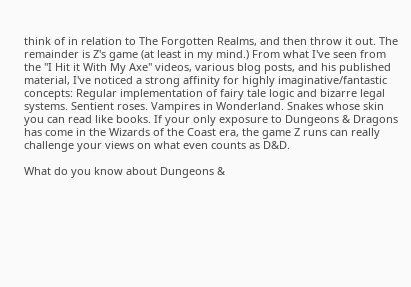think of in relation to The Forgotten Realms, and then throw it out. The remainder is Z's game (at least in my mind.) From what I've seen from the "I Hit it With My Axe" videos, various blog posts, and his published material, I've noticed a strong affinity for highly imaginative/fantastic concepts: Regular implementation of fairy tale logic and bizarre legal systems. Sentient roses. Vampires in Wonderland. Snakes whose skin you can read like books. If your only exposure to Dungeons & Dragons has come in the Wizards of the Coast era, the game Z runs can really challenge your views on what even counts as D&D.

What do you know about Dungeons &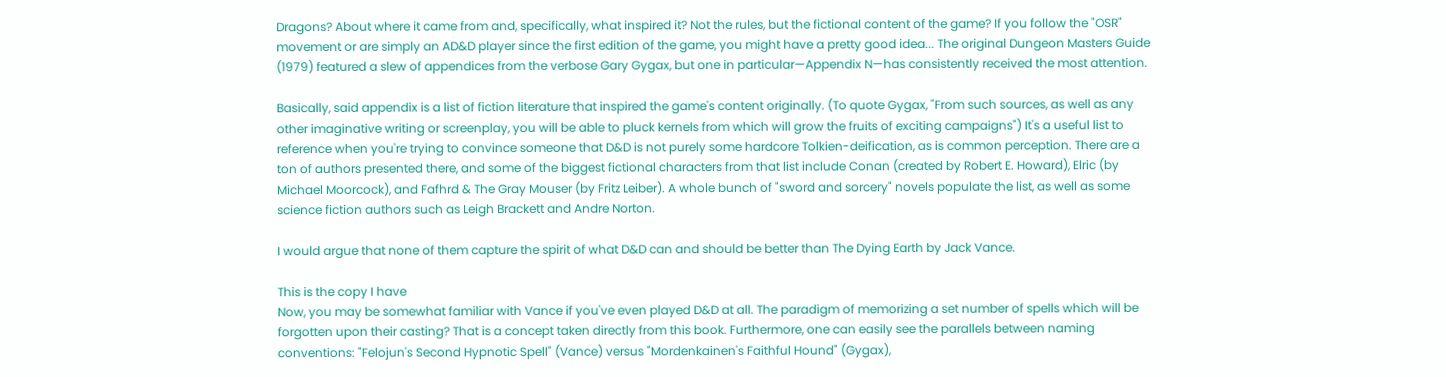Dragons? About where it came from and, specifically, what inspired it? Not the rules, but the fictional content of the game? If you follow the "OSR" movement or are simply an AD&D player since the first edition of the game, you might have a pretty good idea... The original Dungeon Masters Guide (1979) featured a slew of appendices from the verbose Gary Gygax, but one in particular—Appendix N—has consistently received the most attention.

Basically, said appendix is a list of fiction literature that inspired the game's content originally. (To quote Gygax, "From such sources, as well as any other imaginative writing or screenplay, you will be able to pluck kernels from which will grow the fruits of exciting campaigns") It's a useful list to reference when you're trying to convince someone that D&D is not purely some hardcore Tolkien-deification, as is common perception. There are a ton of authors presented there, and some of the biggest fictional characters from that list include Conan (created by Robert E. Howard), Elric (by Michael Moorcock), and Fafhrd & The Gray Mouser (by Fritz Leiber). A whole bunch of "sword and sorcery" novels populate the list, as well as some science fiction authors such as Leigh Brackett and Andre Norton.

I would argue that none of them capture the spirit of what D&D can and should be better than The Dying Earth by Jack Vance.

This is the copy I have
Now, you may be somewhat familiar with Vance if you've even played D&D at all. The paradigm of memorizing a set number of spells which will be forgotten upon their casting? That is a concept taken directly from this book. Furthermore, one can easily see the parallels between naming conventions: "Felojun's Second Hypnotic Spell" (Vance) versus "Mordenkainen's Faithful Hound" (Gygax),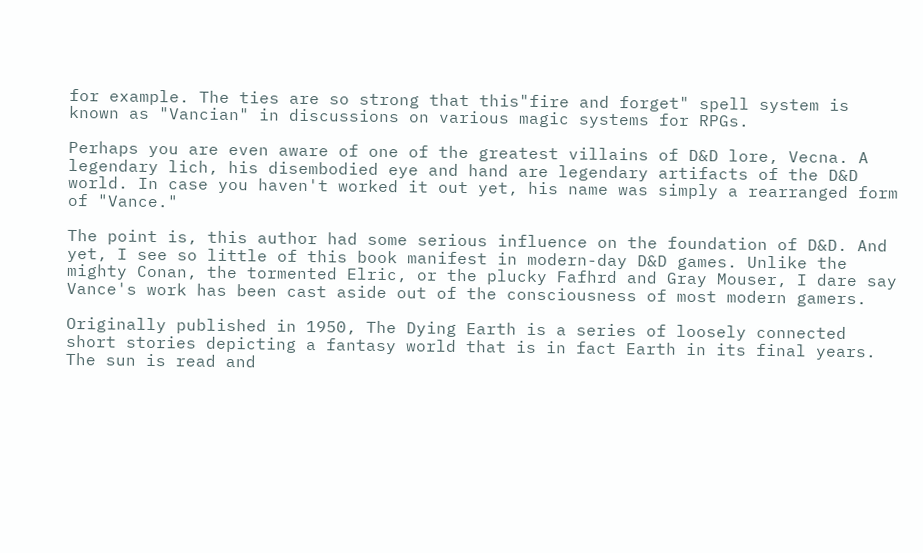for example. The ties are so strong that this"fire and forget" spell system is known as "Vancian" in discussions on various magic systems for RPGs.

Perhaps you are even aware of one of the greatest villains of D&D lore, Vecna. A legendary lich, his disembodied eye and hand are legendary artifacts of the D&D world. In case you haven't worked it out yet, his name was simply a rearranged form of "Vance."

The point is, this author had some serious influence on the foundation of D&D. And yet, I see so little of this book manifest in modern-day D&D games. Unlike the mighty Conan, the tormented Elric, or the plucky Fafhrd and Gray Mouser, I dare say Vance's work has been cast aside out of the consciousness of most modern gamers.

Originally published in 1950, The Dying Earth is a series of loosely connected short stories depicting a fantasy world that is in fact Earth in its final years. The sun is read and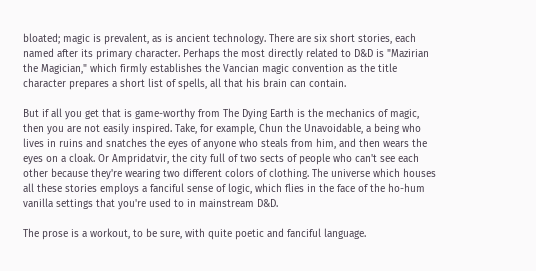bloated; magic is prevalent, as is ancient technology. There are six short stories, each named after its primary character. Perhaps the most directly related to D&D is "Mazirian the Magician," which firmly establishes the Vancian magic convention as the title character prepares a short list of spells, all that his brain can contain.

But if all you get that is game-worthy from The Dying Earth is the mechanics of magic, then you are not easily inspired. Take, for example, Chun the Unavoidable, a being who lives in ruins and snatches the eyes of anyone who steals from him, and then wears the eyes on a cloak. Or Ampridatvir, the city full of two sects of people who can't see each other because they're wearing two different colors of clothing. The universe which houses all these stories employs a fanciful sense of logic, which flies in the face of the ho-hum vanilla settings that you're used to in mainstream D&D.

The prose is a workout, to be sure, with quite poetic and fanciful language.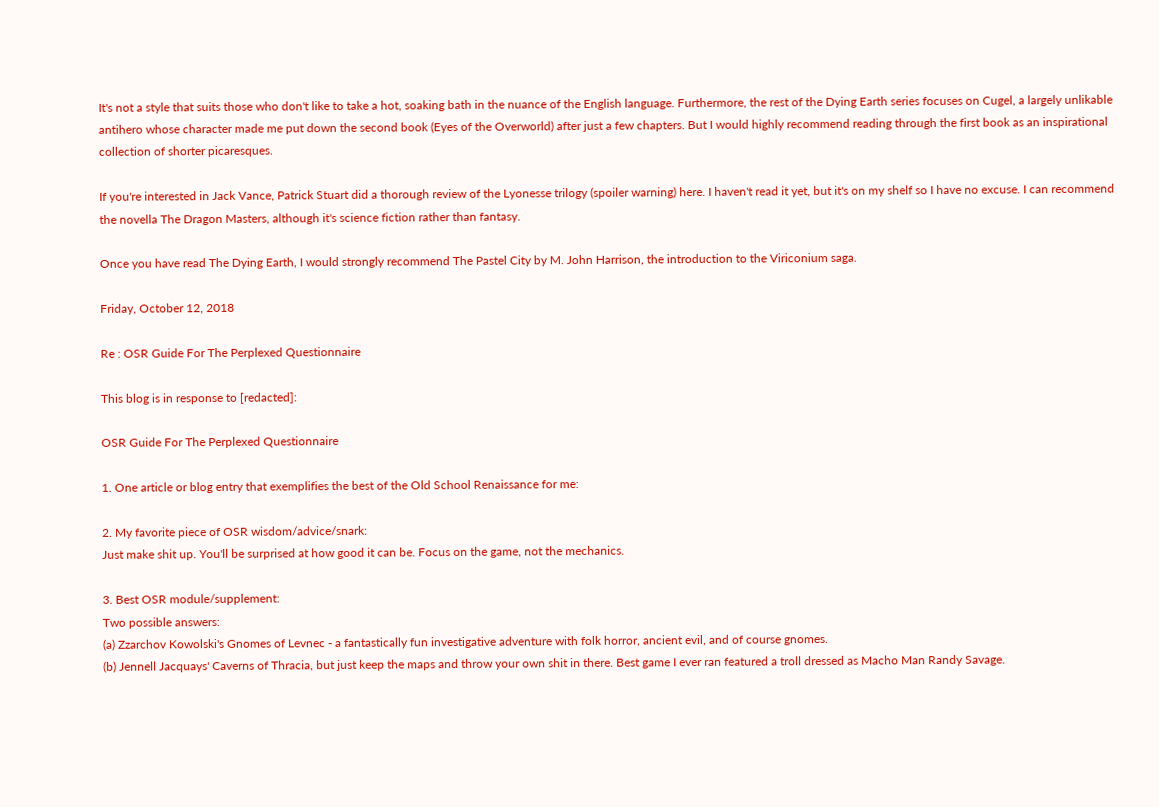It's not a style that suits those who don't like to take a hot, soaking bath in the nuance of the English language. Furthermore, the rest of the Dying Earth series focuses on Cugel, a largely unlikable antihero whose character made me put down the second book (Eyes of the Overworld) after just a few chapters. But I would highly recommend reading through the first book as an inspirational collection of shorter picaresques.

If you're interested in Jack Vance, Patrick Stuart did a thorough review of the Lyonesse trilogy (spoiler warning) here. I haven't read it yet, but it's on my shelf so I have no excuse. I can recommend the novella The Dragon Masters, although it's science fiction rather than fantasy.

Once you have read The Dying Earth, I would strongly recommend The Pastel City by M. John Harrison, the introduction to the Viriconium saga.

Friday, October 12, 2018

Re : OSR Guide For The Perplexed Questionnaire

This blog is in response to [redacted]:

OSR Guide For The Perplexed Questionnaire

1. One article or blog entry that exemplifies the best of the Old School Renaissance for me:

2. My favorite piece of OSR wisdom/advice/snark:
Just make shit up. You'll be surprised at how good it can be. Focus on the game, not the mechanics.

3. Best OSR module/supplement:
Two possible answers:
(a) Zzarchov Kowolski's Gnomes of Levnec - a fantastically fun investigative adventure with folk horror, ancient evil, and of course gnomes.
(b) Jennell Jacquays' Caverns of Thracia, but just keep the maps and throw your own shit in there. Best game I ever ran featured a troll dressed as Macho Man Randy Savage.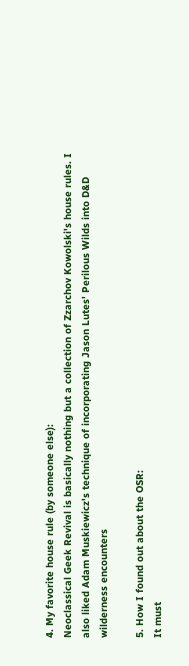4. My favorite house rule (by someone else):
Neoclassical Geek Revival is basically nothing but a collection of Zzarchov Kowolski's house rules. I also liked Adam Muskiewicz's technique of incorporating Jason Lutes' Perilous Wilds into D&D wilderness encounters

5. How I found out about the OSR:
It must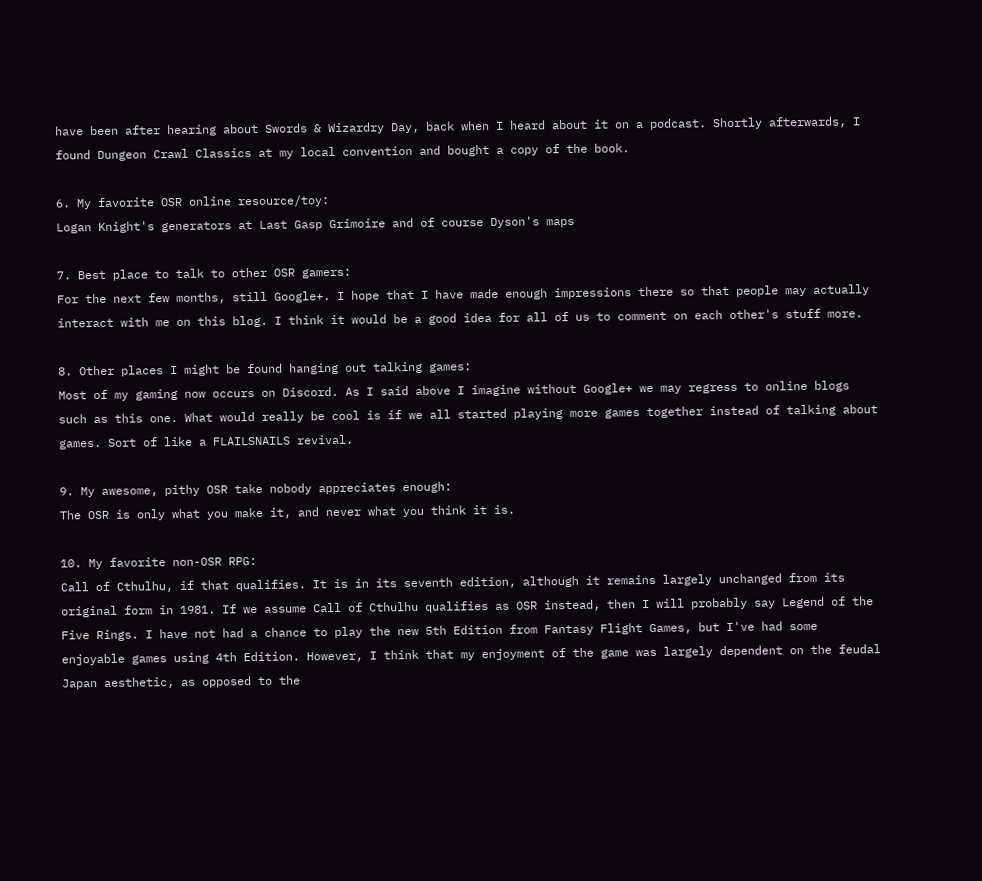have been after hearing about Swords & Wizardry Day, back when I heard about it on a podcast. Shortly afterwards, I found Dungeon Crawl Classics at my local convention and bought a copy of the book.

6. My favorite OSR online resource/toy:
Logan Knight's generators at Last Gasp Grimoire and of course Dyson's maps

7. Best place to talk to other OSR gamers:
For the next few months, still Google+. I hope that I have made enough impressions there so that people may actually interact with me on this blog. I think it would be a good idea for all of us to comment on each other's stuff more.

8. Other places I might be found hanging out talking games:
Most of my gaming now occurs on Discord. As I said above I imagine without Google+ we may regress to online blogs such as this one. What would really be cool is if we all started playing more games together instead of talking about games. Sort of like a FLAILSNAILS revival.

9. My awesome, pithy OSR take nobody appreciates enough:
The OSR is only what you make it, and never what you think it is.

10. My favorite non-OSR RPG:
Call of Cthulhu, if that qualifies. It is in its seventh edition, although it remains largely unchanged from its original form in 1981. If we assume Call of Cthulhu qualifies as OSR instead, then I will probably say Legend of the Five Rings. I have not had a chance to play the new 5th Edition from Fantasy Flight Games, but I've had some enjoyable games using 4th Edition. However, I think that my enjoyment of the game was largely dependent on the feudal Japan aesthetic, as opposed to the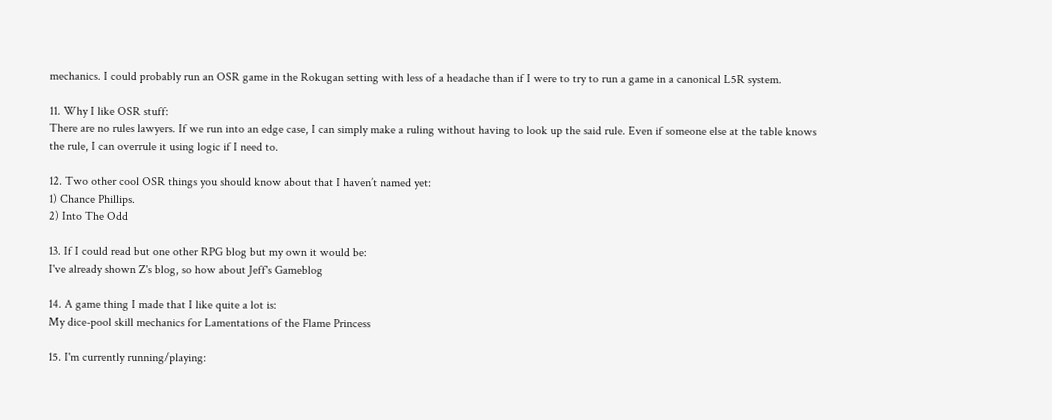mechanics. I could probably run an OSR game in the Rokugan setting with less of a headache than if I were to try to run a game in a canonical L5R system.

11. Why I like OSR stuff:
There are no rules lawyers. If we run into an edge case, I can simply make a ruling without having to look up the said rule. Even if someone else at the table knows the rule, I can overrule it using logic if I need to.

12. Two other cool OSR things you should know about that I haven’t named yet:
1) Chance Phillips.
2) Into The Odd

13. If I could read but one other RPG blog but my own it would be:
I've already shown Z's blog, so how about Jeff's Gameblog

14. A game thing I made that I like quite a lot is:
My dice-pool skill mechanics for Lamentations of the Flame Princess

15. I'm currently running/playing: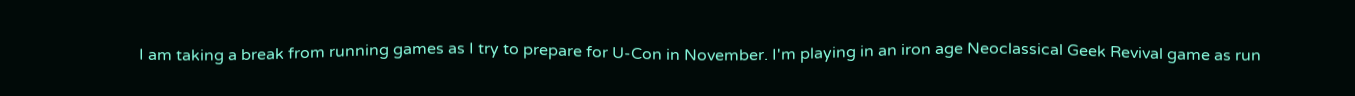I am taking a break from running games as I try to prepare for U-Con in November. I'm playing in an iron age Neoclassical Geek Revival game as run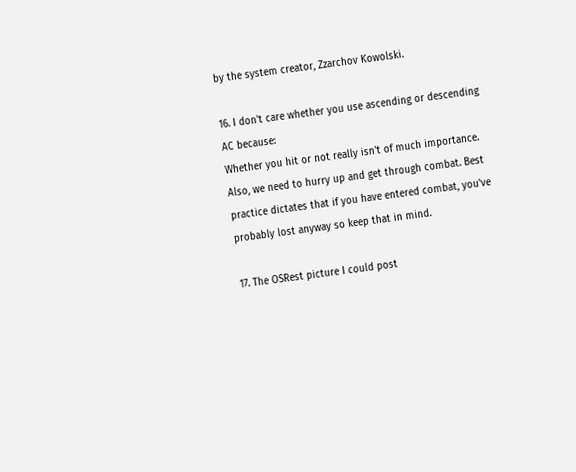by the system creator, Zzarchov Kowolski.

16. I don't care whether you use ascending or descending AC because:
Whether you hit or not really isn't of much importance. Also, we need to hurry up and get through combat. Best practice dictates that if you have entered combat, you've probably lost anyway so keep that in mind.

17. The OSRest picture I could post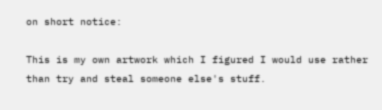on short notice:

This is my own artwork which I figured I would use rather than try and steal someone else's stuff.